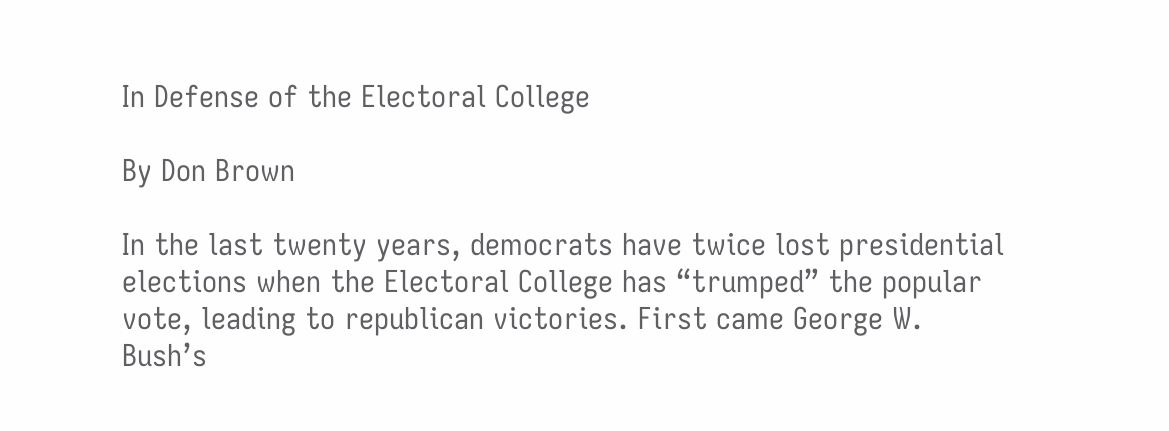In Defense of the Electoral College

By Don Brown

In the last twenty years, democrats have twice lost presidential elections when the Electoral College has “trumped” the popular vote, leading to republican victories. First came George W. Bush’s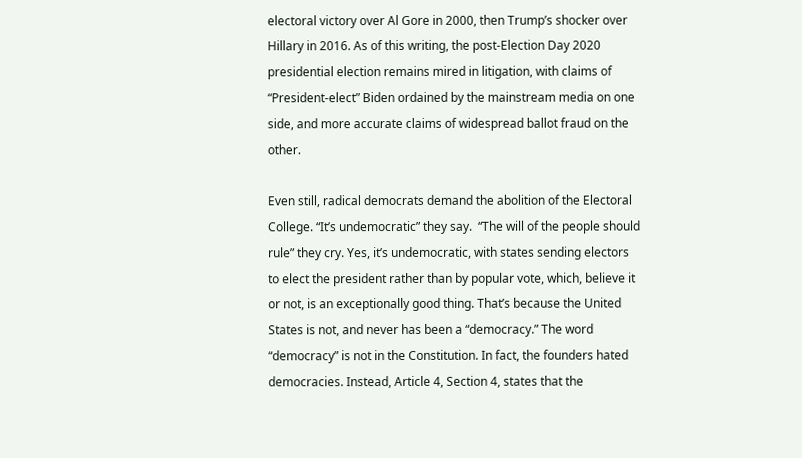electoral victory over Al Gore in 2000, then Trump’s shocker over Hillary in 2016. As of this writing, the post-Election Day 2020 presidential election remains mired in litigation, with claims of “President-elect” Biden ordained by the mainstream media on one side, and more accurate claims of widespread ballot fraud on the other.

Even still, radical democrats demand the abolition of the Electoral College. “It’s undemocratic” they say.  “The will of the people should rule” they cry. Yes, it’s undemocratic, with states sending electors to elect the president rather than by popular vote, which, believe it or not, is an exceptionally good thing. That’s because the United States is not, and never has been a “democracy.” The word “democracy” is not in the Constitution. In fact, the founders hated democracies. Instead, Article 4, Section 4, states that the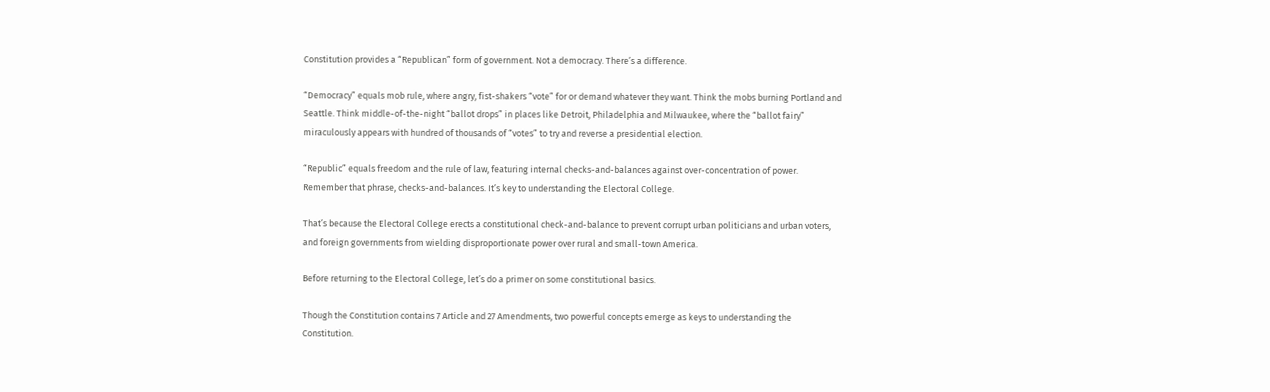Constitution provides a “Republican” form of government. Not a democracy. There’s a difference.

“Democracy” equals mob rule, where angry, fist-shakers “vote” for or demand whatever they want. Think the mobs burning Portland and Seattle. Think middle-of-the-night “ballot drops” in places like Detroit, Philadelphia and Milwaukee, where the “ballot fairy” miraculously appears with hundred of thousands of “votes” to try and reverse a presidential election.

“Republic” equals freedom and the rule of law, featuring internal checks-and-balances against over-concentration of power. Remember that phrase, checks-and-balances. It’s key to understanding the Electoral College.

That’s because the Electoral College erects a constitutional check-and-balance to prevent corrupt urban politicians and urban voters, and foreign governments from wielding disproportionate power over rural and small-town America.

Before returning to the Electoral College, let’s do a primer on some constitutional basics.

Though the Constitution contains 7 Article and 27 Amendments, two powerful concepts emerge as keys to understanding the Constitution.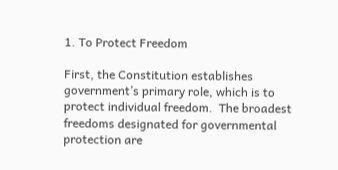1. To Protect Freedom

First, the Constitution establishes government’s primary role, which is to protect individual freedom.  The broadest freedoms designated for governmental protection are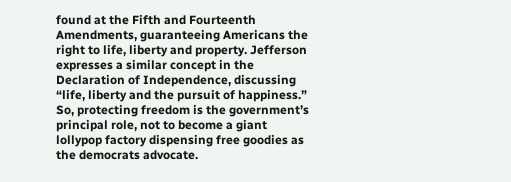found at the Fifth and Fourteenth Amendments, guaranteeing Americans the right to life, liberty and property. Jefferson expresses a similar concept in the Declaration of Independence, discussing “life, liberty and the pursuit of happiness.” So, protecting freedom is the government’s principal role, not to become a giant lollypop factory dispensing free goodies as the democrats advocate.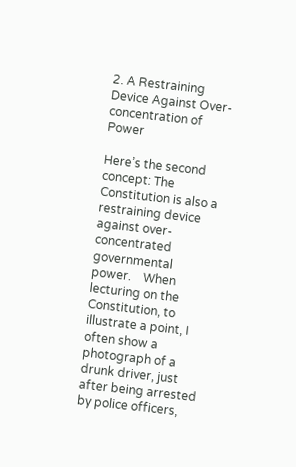2. A Restraining Device Against Over-concentration of Power

Here’s the second concept: The Constitution is also a restraining device against over-concentrated governmental power.    When lecturing on the Constitution, to illustrate a point, I often show a photograph of a drunk driver, just after being arrested by police officers,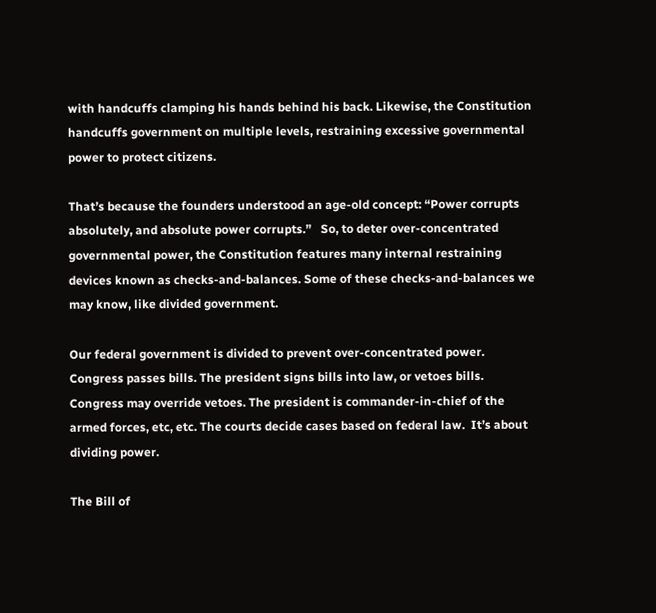with handcuffs clamping his hands behind his back. Likewise, the Constitution handcuffs government on multiple levels, restraining excessive governmental power to protect citizens.

That’s because the founders understood an age-old concept: “Power corrupts absolutely, and absolute power corrupts.”   So, to deter over-concentrated governmental power, the Constitution features many internal restraining devices known as checks-and-balances. Some of these checks-and-balances we may know, like divided government.

Our federal government is divided to prevent over-concentrated power.  Congress passes bills. The president signs bills into law, or vetoes bills. Congress may override vetoes. The president is commander-in-chief of the armed forces, etc, etc. The courts decide cases based on federal law.  It’s about dividing power.

The Bill of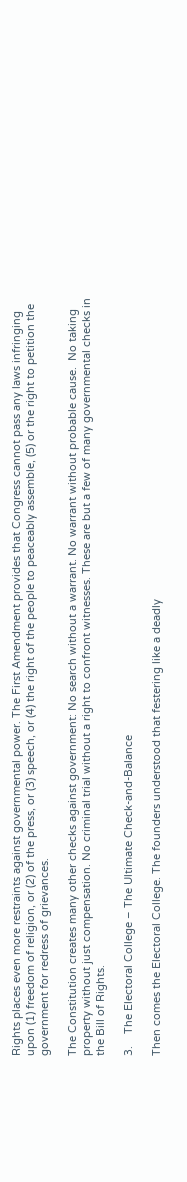Rights places even more restraints against governmental power. The First Amendment provides that Congress cannot pass any laws infringing upon (1) freedom of religion, or (2) of the press, or (3) speech, or (4) the right of the people to peaceably assemble, (5) or the right to petition the government for redress of grievances.

The Constitution creates many other checks against government: No search without a warrant. No warrant without probable cause.  No taking property without just compensation. No criminal trial without a right to confront witnesses. These are but a few of many governmental checks in the Bill of Rights.

3.    The Electoral College – The Ultimate Check-and-Balance

Then comes the Electoral College. The founders understood that festering like a deadly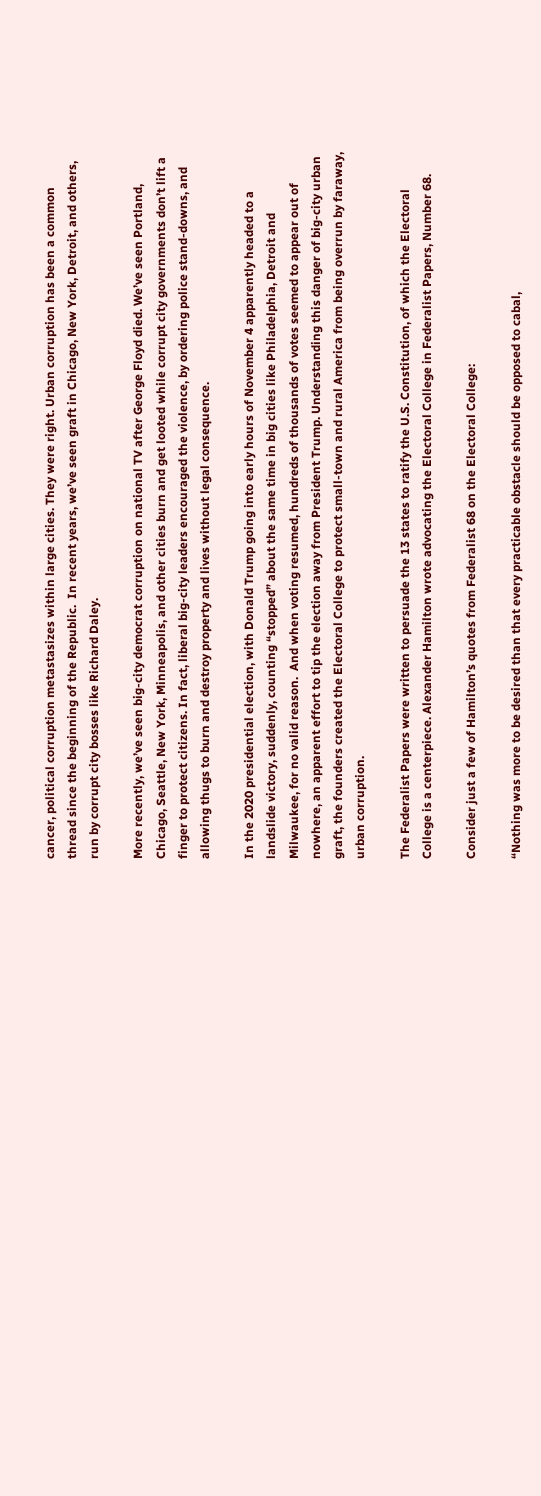cancer, political corruption metastasizes within large cities. They were right. Urban corruption has been a common thread since the beginning of the Republic.  In recent years, we’ve seen graft in Chicago, New York, Detroit, and others, run by corrupt city bosses like Richard Daley.

More recently, we’ve seen big-city democrat corruption on national TV after George Floyd died. We’ve seen Portland, Chicago, Seattle, New York, Minneapolis, and other cities burn and get looted while corrupt city governments don’t lift a finger to protect citizens. In fact, liberal big-city leaders encouraged the violence, by ordering police stand-downs, and allowing thugs to burn and destroy property and lives without legal consequence.

In the 2020 presidential election, with Donald Trump going into early hours of November 4 apparently headed to a landslide victory, suddenly, counting “stopped” about the same time in big cities like Philadelphia, Detroit and Milwaukee, for no valid reason.  And when voting resumed, hundreds of thousands of votes seemed to appear out of nowhere, an apparent effort to tip the election away from President Trump. Understanding this danger of big-city urban graft, the founders created the Electoral College to protect small-town and rural America from being overrun by faraway, urban corruption.

The Federalist Papers were written to persuade the 13 states to ratify the U.S. Constitution, of which the Electoral College is a centerpiece. Alexander Hamilton wrote advocating the Electoral College in Federalist Papers, Number 68.

Consider just a few of Hamilton’s quotes from Federalist 68 on the Electoral College:

“Nothing was more to be desired than that every practicable obstacle should be opposed to cabal,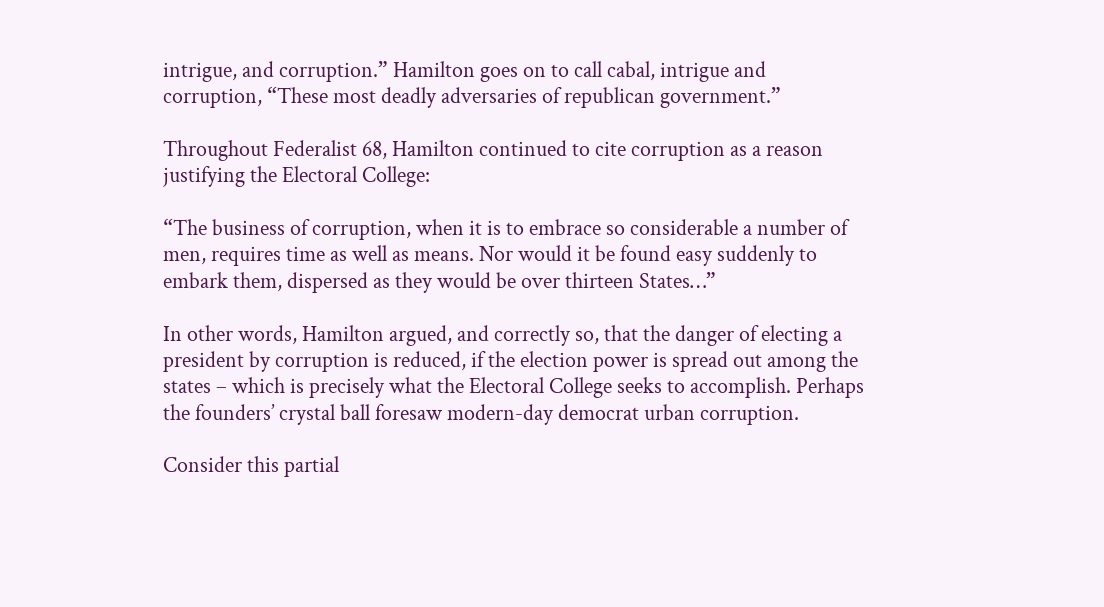intrigue, and corruption.” Hamilton goes on to call cabal, intrigue and corruption, “These most deadly adversaries of republican government.”

Throughout Federalist 68, Hamilton continued to cite corruption as a reason justifying the Electoral College:

“The business of corruption, when it is to embrace so considerable a number of men, requires time as well as means. Nor would it be found easy suddenly to embark them, dispersed as they would be over thirteen States…”

In other words, Hamilton argued, and correctly so, that the danger of electing a president by corruption is reduced, if the election power is spread out among the states – which is precisely what the Electoral College seeks to accomplish. Perhaps the founders’ crystal ball foresaw modern-day democrat urban corruption.

Consider this partial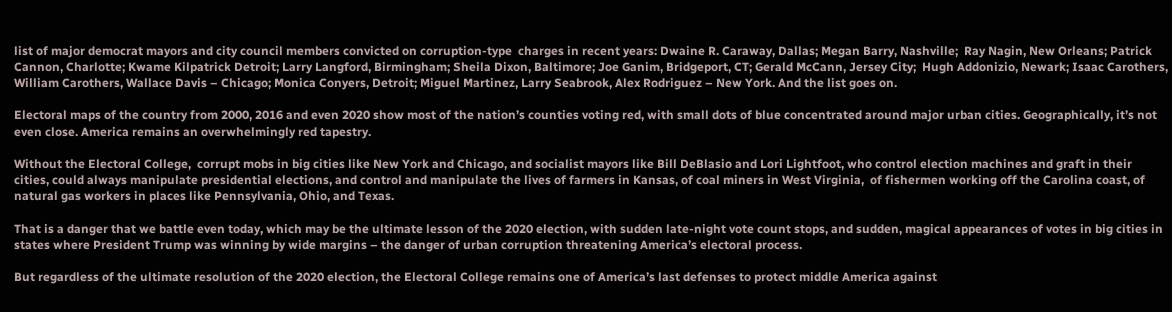list of major democrat mayors and city council members convicted on corruption-type  charges in recent years: Dwaine R. Caraway, Dallas; Megan Barry, Nashville;  Ray Nagin, New Orleans; Patrick Cannon, Charlotte; Kwame Kilpatrick Detroit; Larry Langford, Birmingham; Sheila Dixon, Baltimore; Joe Ganim, Bridgeport, CT; Gerald McCann, Jersey City;  Hugh Addonizio, Newark; Isaac Carothers, William Carothers, Wallace Davis – Chicago; Monica Conyers, Detroit; Miguel Martinez, Larry Seabrook, Alex Rodriguez – New York. And the list goes on.

Electoral maps of the country from 2000, 2016 and even 2020 show most of the nation’s counties voting red, with small dots of blue concentrated around major urban cities. Geographically, it’s not even close. America remains an overwhelmingly red tapestry.

Without the Electoral College,  corrupt mobs in big cities like New York and Chicago, and socialist mayors like Bill DeBlasio and Lori Lightfoot, who control election machines and graft in their cities, could always manipulate presidential elections, and control and manipulate the lives of farmers in Kansas, of coal miners in West Virginia,  of fishermen working off the Carolina coast, of natural gas workers in places like Pennsylvania, Ohio, and Texas.

That is a danger that we battle even today, which may be the ultimate lesson of the 2020 election, with sudden late-night vote count stops, and sudden, magical appearances of votes in big cities in states where President Trump was winning by wide margins – the danger of urban corruption threatening America’s electoral process.

But regardless of the ultimate resolution of the 2020 election, the Electoral College remains one of America’s last defenses to protect middle America against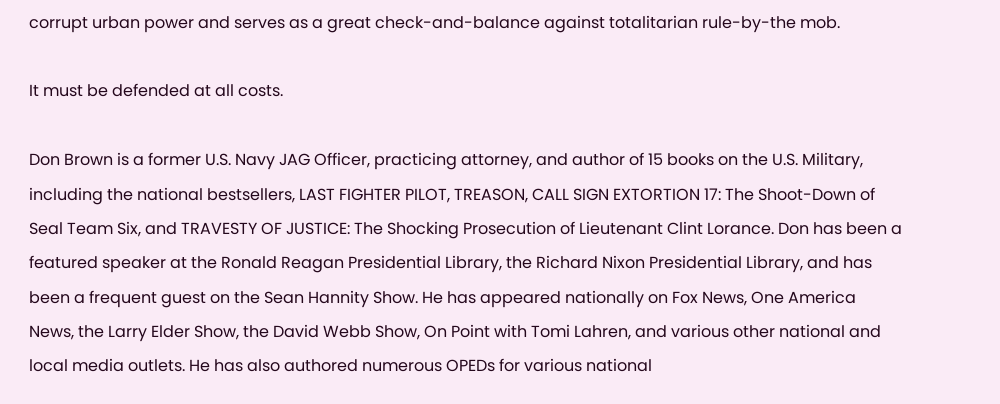corrupt urban power and serves as a great check-and-balance against totalitarian rule-by-the mob.

It must be defended at all costs.

Don Brown is a former U.S. Navy JAG Officer, practicing attorney, and author of 15 books on the U.S. Military, including the national bestsellers, LAST FIGHTER PILOT, TREASON, CALL SIGN EXTORTION 17: The Shoot-Down of Seal Team Six, and TRAVESTY OF JUSTICE: The Shocking Prosecution of Lieutenant Clint Lorance. Don has been a featured speaker at the Ronald Reagan Presidential Library, the Richard Nixon Presidential Library, and has been a frequent guest on the Sean Hannity Show. He has appeared nationally on Fox News, One America News, the Larry Elder Show, the David Webb Show, On Point with Tomi Lahren, and various other national and local media outlets. He has also authored numerous OPEDs for various national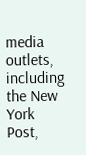media outlets, including the New York Post,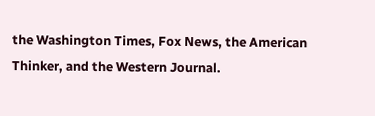the Washington Times, Fox News, the American Thinker, and the Western Journal.